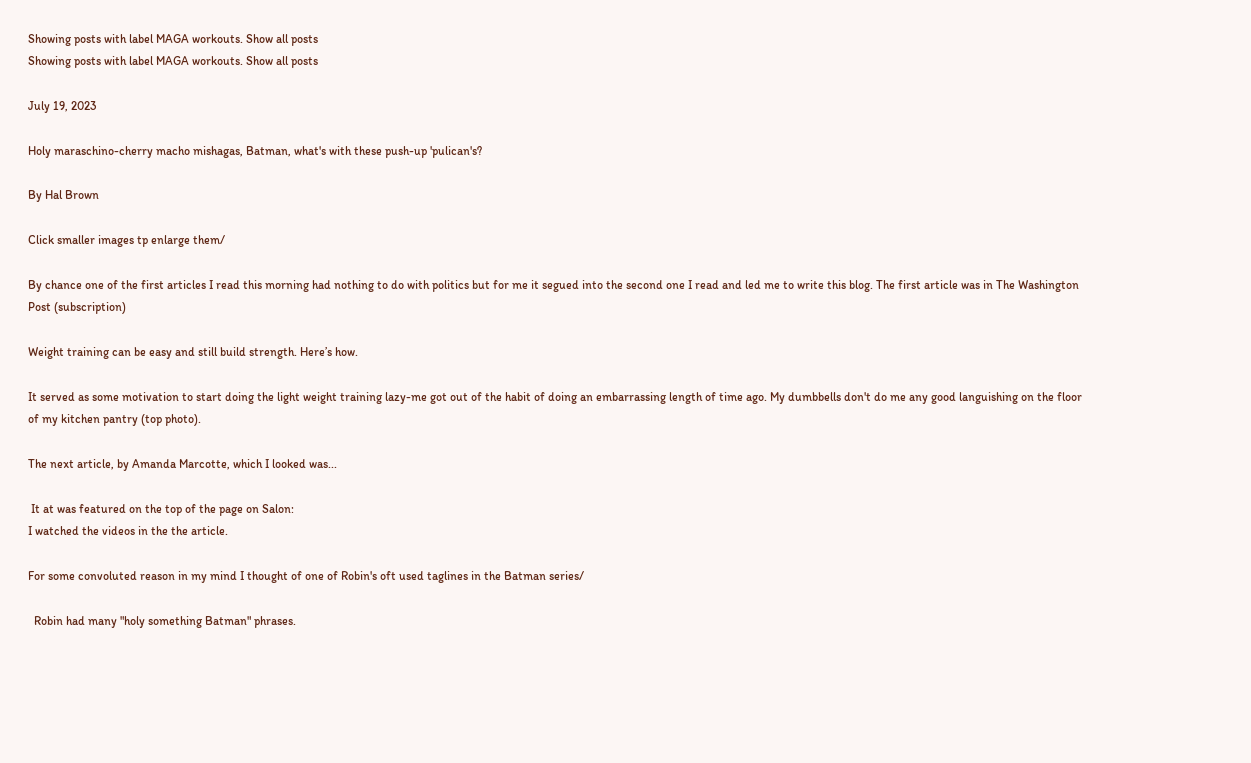Showing posts with label MAGA workouts. Show all posts
Showing posts with label MAGA workouts. Show all posts

July 19, 2023

Holy maraschino-cherry macho mishagas, Batman, what's with these push-up 'pulican's?

By Hal Brown

Click smaller images tp enlarge them/

By chance one of the first articles I read this morning had nothing to do with politics but for me it segued into the second one I read and led me to write this blog. The first article was in The Washington Post (subscription)

Weight training can be easy and still build strength. Here’s how.

It served as some motivation to start doing the light weight training lazy-me got out of the habit of doing an embarrassing length of time ago. My dumbbells don't do me any good languishing on the floor of my kitchen pantry (top photo).

The next article, by Amanda Marcotte, which I looked was...

 It at was featured on the top of the page on Salon:
I watched the videos in the the article.

For some convoluted reason in my mind I thought of one of Robin's oft used taglines in the Batman series/

  Robin had many "holy something Batman" phrases.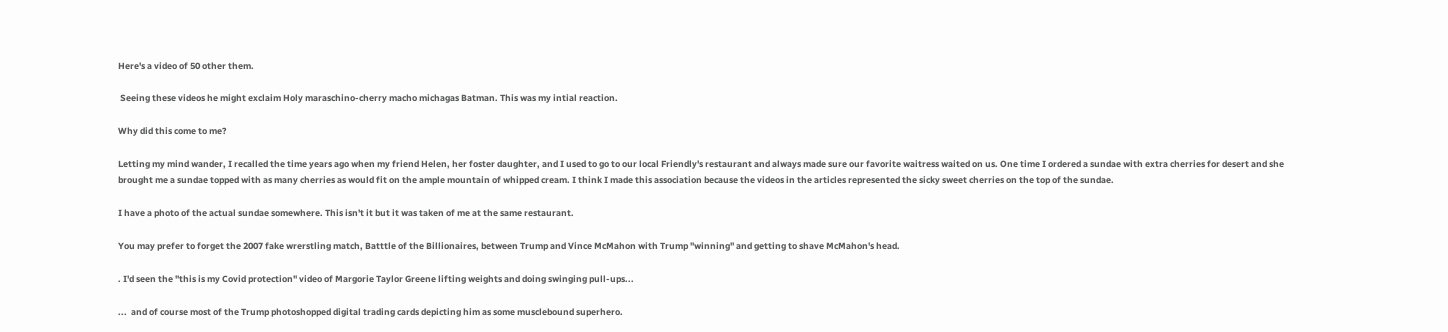Here's a video of 50 other them.

 Seeing these videos he might exclaim Holy maraschino-cherry macho michagas Batman. This was my intial reaction.

Why did this come to me?

Letting my mind wander, I recalled the time years ago when my friend Helen, her foster daughter, and I used to go to our local Friendly's restaurant and always made sure our favorite waitress waited on us. One time I ordered a sundae with extra cherries for desert and she brought me a sundae topped with as many cherries as would fit on the ample mountain of whipped cream. I think I made this association because the videos in the articles represented the sicky sweet cherries on the top of the sundae.

I have a photo of the actual sundae somewhere. This isn't it but it was taken of me at the same restaurant.

You may prefer to forget the 2007 fake wrerstling match, Batttle of the Billionaires, between Trump and Vince McMahon with Trump "winning" and getting to shave McMahon's head.

. I'd seen the "this is my Covid protection" video of Margorie Taylor Greene lifting weights and doing swinging pull-ups...

...  and of course most of the Trump photoshopped digital trading cards depicting him as some musclebound superhero.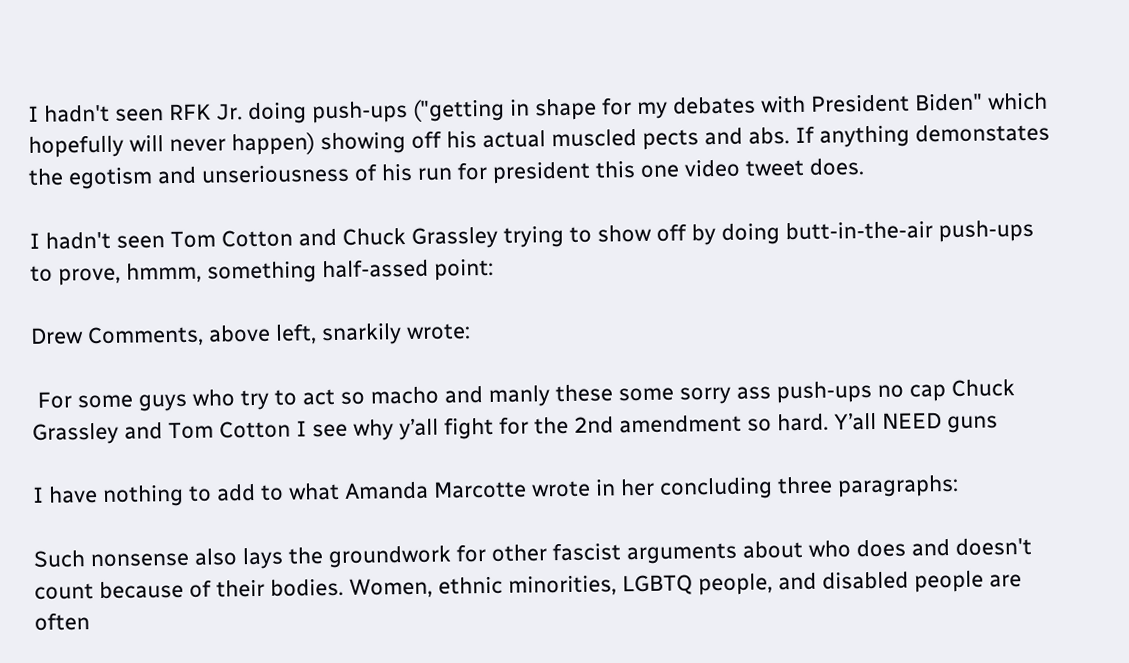I hadn't seen RFK Jr. doing push-ups ("getting in shape for my debates with President Biden" which hopefully will never happen) showing off his actual muscled pects and abs. If anything demonstates the egotism and unseriousness of his run for president this one video tweet does.

I hadn't seen Tom Cotton and Chuck Grassley trying to show off by doing butt-in-the-air push-ups to prove, hmmm, something half-assed point:

Drew Comments, above left, snarkily wrote:

 For some guys who try to act so macho and manly these some sorry ass push-ups no cap Chuck Grassley and Tom Cotton I see why y’all fight for the 2nd amendment so hard. Y’all NEED guns

I have nothing to add to what Amanda Marcotte wrote in her concluding three paragraphs:

Such nonsense also lays the groundwork for other fascist arguments about who does and doesn't count because of their bodies. Women, ethnic minorities, LGBTQ people, and disabled people are often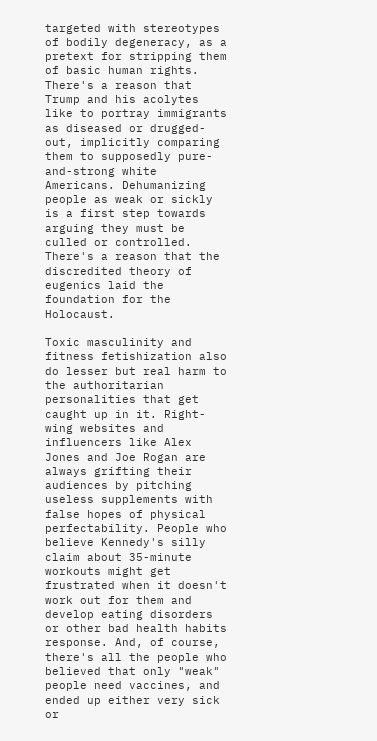targeted with stereotypes of bodily degeneracy, as a pretext for stripping them of basic human rights. There's a reason that Trump and his acolytes like to portray immigrants as diseased or drugged-out, implicitly comparing them to supposedly pure-and-strong white Americans. Dehumanizing people as weak or sickly is a first step towards arguing they must be culled or controlled. There's a reason that the discredited theory of eugenics laid the foundation for the Holocaust.

Toxic masculinity and fitness fetishization also do lesser but real harm to the authoritarian personalities that get caught up in it. Right-wing websites and influencers like Alex Jones and Joe Rogan are always grifting their audiences by pitching useless supplements with false hopes of physical perfectability. People who believe Kennedy's silly claim about 35-minute workouts might get frustrated when it doesn't work out for them and develop eating disorders or other bad health habits response. And, of course, there's all the people who believed that only "weak" people need vaccines, and ended up either very sick or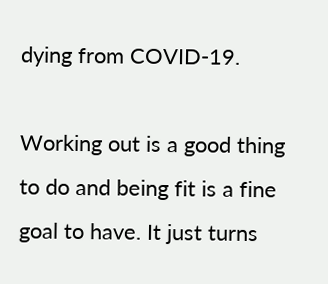dying from COVID-19.

Working out is a good thing to do and being fit is a fine goal to have. It just turns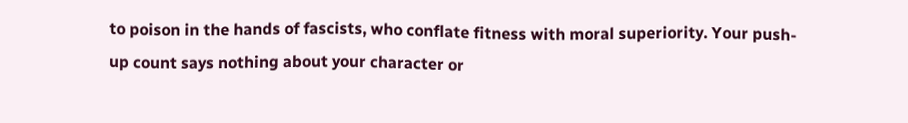to poison in the hands of fascists, who conflate fitness with moral superiority. Your push-up count says nothing about your character or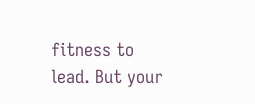fitness to lead. But your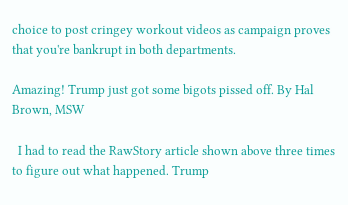choice to post cringey workout videos as campaign proves that you're bankrupt in both departments.

Amazing! Trump just got some bigots pissed off. By Hal Brown, MSW

  I had to read the RawStory article shown above three times to figure out what happened. Trump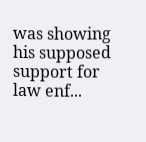was showing his supposed support for law enf...